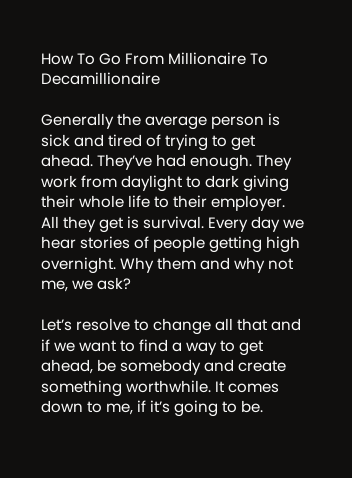How To Go From Millionaire To Decamillionaire

Generally the average person is sick and tired of trying to get ahead. They’ve had enough. They work from daylight to dark giving their whole life to their employer. All they get is survival. Every day we hear stories of people getting high overnight. Why them and why not me, we ask?

Let’s resolve to change all that and if we want to find a way to get ahead, be somebody and create something worthwhile. It comes down to me, if it’s going to be.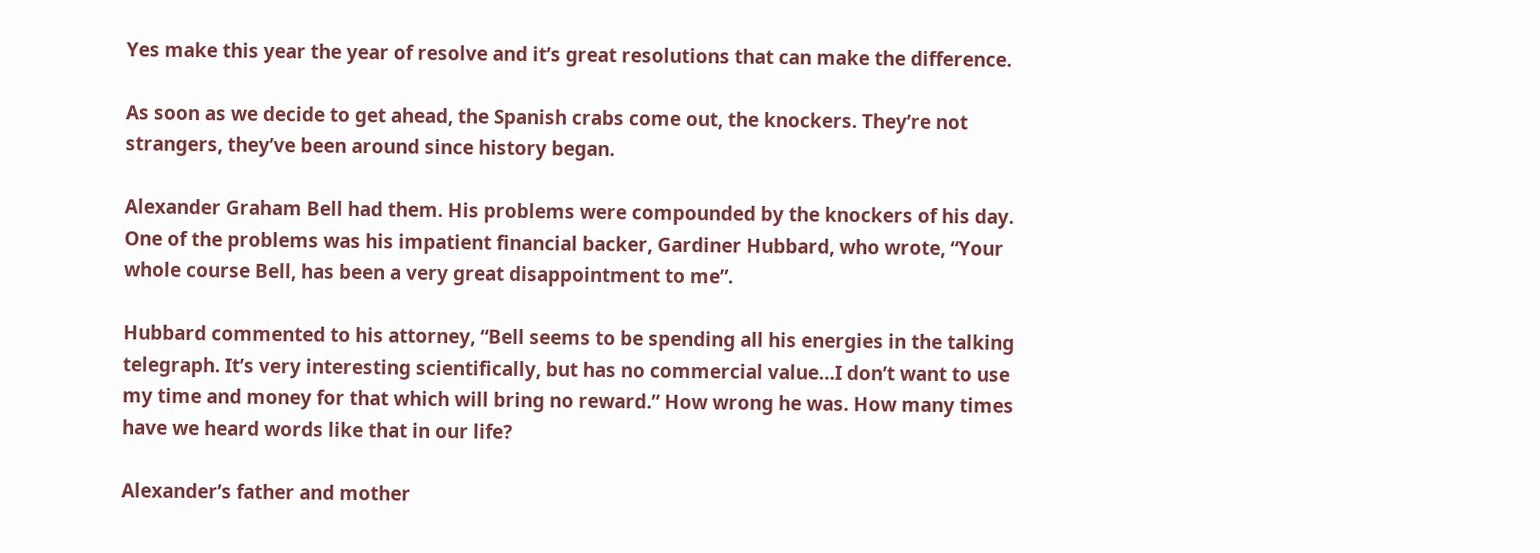Yes make this year the year of resolve and it’s great resolutions that can make the difference.

As soon as we decide to get ahead, the Spanish crabs come out, the knockers. They’re not strangers, they’ve been around since history began.

Alexander Graham Bell had them. His problems were compounded by the knockers of his day. One of the problems was his impatient financial backer, Gardiner Hubbard, who wrote, “Your whole course Bell, has been a very great disappointment to me”.

Hubbard commented to his attorney, “Bell seems to be spending all his energies in the talking telegraph. It’s very interesting scientifically, but has no commercial value…I don’t want to use my time and money for that which will bring no reward.” How wrong he was. How many times have we heard words like that in our life?

Alexander’s father and mother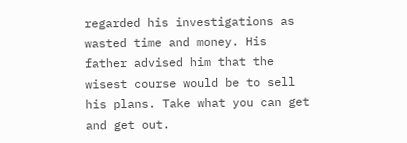regarded his investigations as wasted time and money. His father advised him that the wisest course would be to sell his plans. Take what you can get and get out.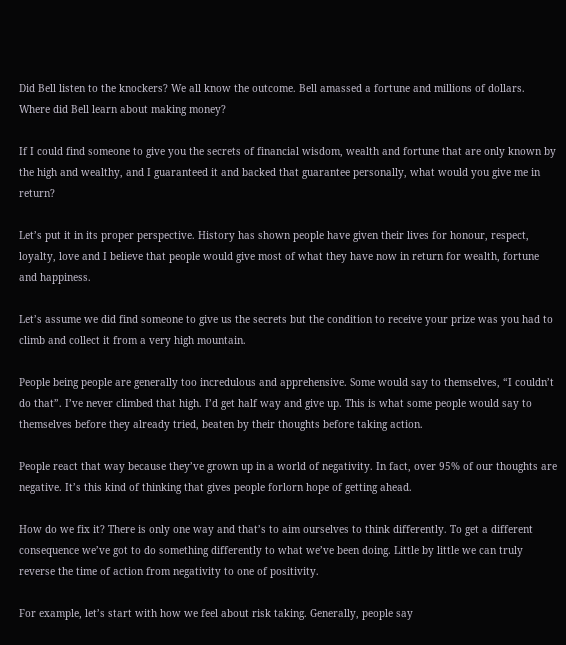Did Bell listen to the knockers? We all know the outcome. Bell amassed a fortune and millions of dollars. Where did Bell learn about making money?

If I could find someone to give you the secrets of financial wisdom, wealth and fortune that are only known by the high and wealthy, and I guaranteed it and backed that guarantee personally, what would you give me in return?

Let’s put it in its proper perspective. History has shown people have given their lives for honour, respect, loyalty, love and I believe that people would give most of what they have now in return for wealth, fortune and happiness.

Let’s assume we did find someone to give us the secrets but the condition to receive your prize was you had to climb and collect it from a very high mountain.

People being people are generally too incredulous and apprehensive. Some would say to themselves, “I couldn’t do that”. I’ve never climbed that high. I’d get half way and give up. This is what some people would say to themselves before they already tried, beaten by their thoughts before taking action.

People react that way because they’ve grown up in a world of negativity. In fact, over 95% of our thoughts are negative. It’s this kind of thinking that gives people forlorn hope of getting ahead.

How do we fix it? There is only one way and that’s to aim ourselves to think differently. To get a different consequence we’ve got to do something differently to what we’ve been doing. Little by little we can truly reverse the time of action from negativity to one of positivity.

For example, let’s start with how we feel about risk taking. Generally, people say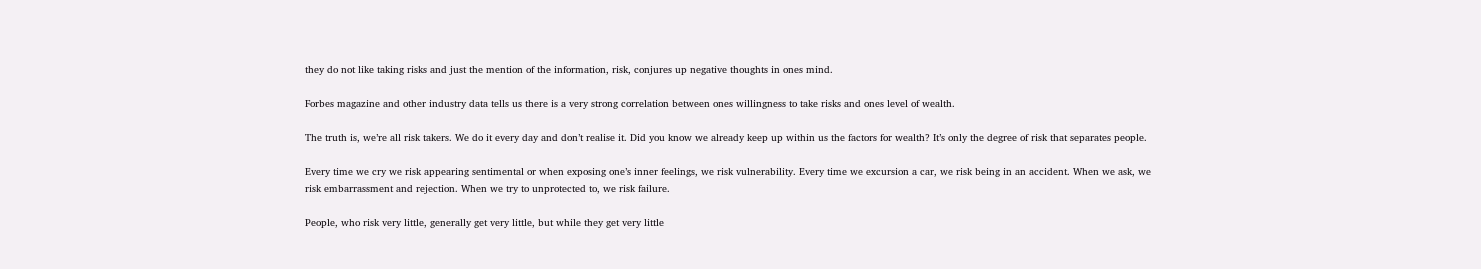they do not like taking risks and just the mention of the information, risk, conjures up negative thoughts in ones mind.

Forbes magazine and other industry data tells us there is a very strong correlation between ones willingness to take risks and ones level of wealth.

The truth is, we’re all risk takers. We do it every day and don’t realise it. Did you know we already keep up within us the factors for wealth? It’s only the degree of risk that separates people.

Every time we cry we risk appearing sentimental or when exposing one’s inner feelings, we risk vulnerability. Every time we excursion a car, we risk being in an accident. When we ask, we risk embarrassment and rejection. When we try to unprotected to, we risk failure.

People, who risk very little, generally get very little, but while they get very little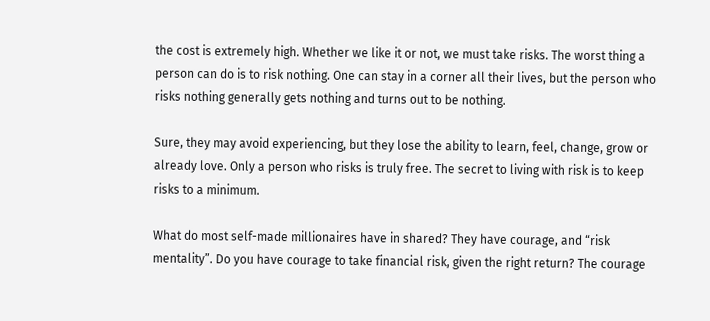the cost is extremely high. Whether we like it or not, we must take risks. The worst thing a person can do is to risk nothing. One can stay in a corner all their lives, but the person who risks nothing generally gets nothing and turns out to be nothing.

Sure, they may avoid experiencing, but they lose the ability to learn, feel, change, grow or already love. Only a person who risks is truly free. The secret to living with risk is to keep risks to a minimum.

What do most self-made millionaires have in shared? They have courage, and “risk mentality”. Do you have courage to take financial risk, given the right return? The courage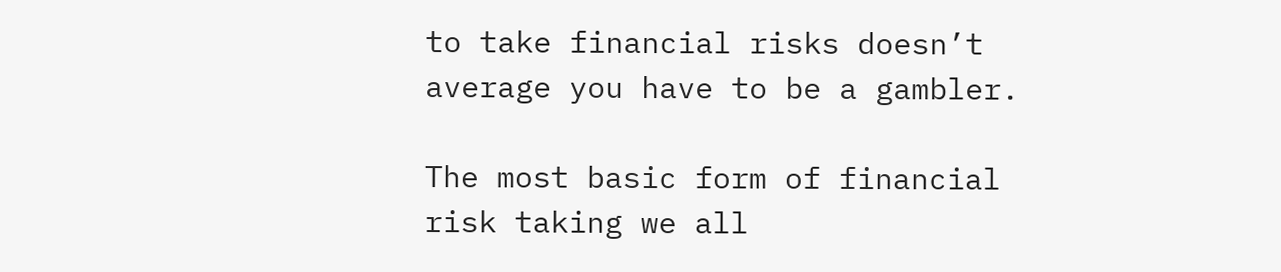to take financial risks doesn’t average you have to be a gambler.

The most basic form of financial risk taking we all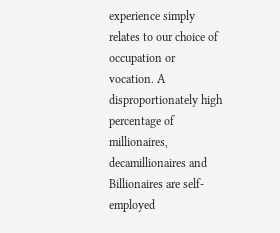experience simply relates to our choice of occupation or vocation. A disproportionately high percentage of millionaires, decamillionaires and Billionaires are self-employed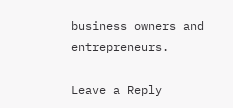business owners and entrepreneurs.

Leave a Reply